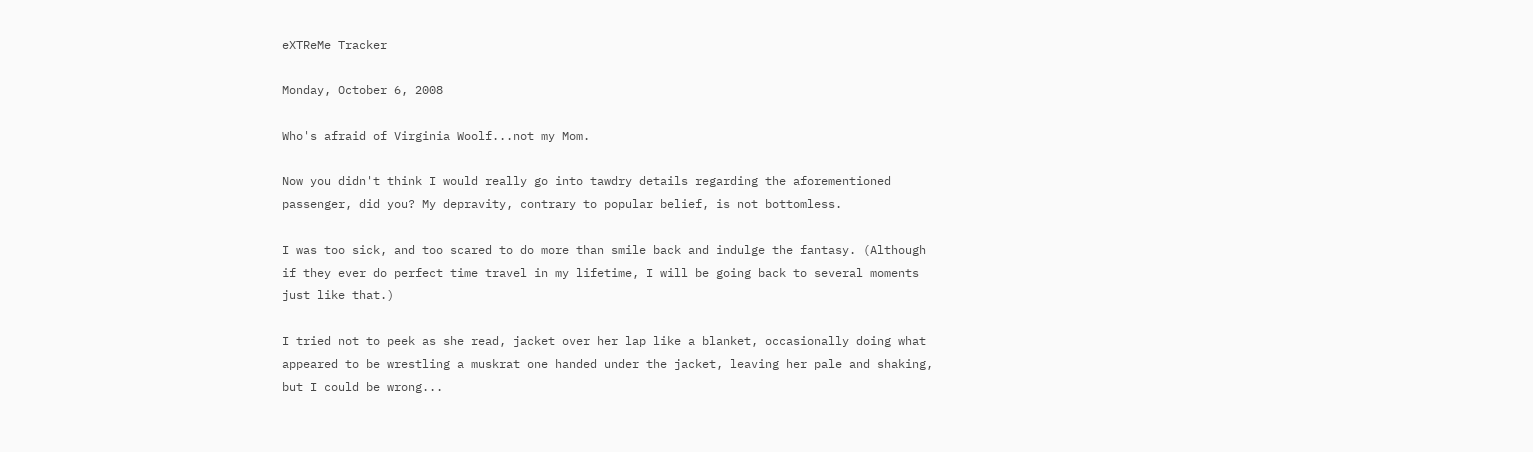eXTReMe Tracker

Monday, October 6, 2008

Who's afraid of Virginia Woolf...not my Mom.

Now you didn't think I would really go into tawdry details regarding the aforementioned passenger, did you? My depravity, contrary to popular belief, is not bottomless.

I was too sick, and too scared to do more than smile back and indulge the fantasy. (Although if they ever do perfect time travel in my lifetime, I will be going back to several moments just like that.)

I tried not to peek as she read, jacket over her lap like a blanket, occasionally doing what appeared to be wrestling a muskrat one handed under the jacket, leaving her pale and shaking, but I could be wrong...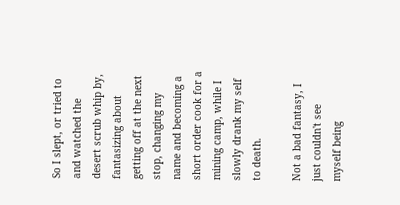So I slept, or tried to and watched the desert scrub whip by, fantasizing about getting off at the next stop, changing my name and becoming a short order cook for a mining camp, while I slowly drank my self to death.

Not a bad fantasy, I just couldn't see myself being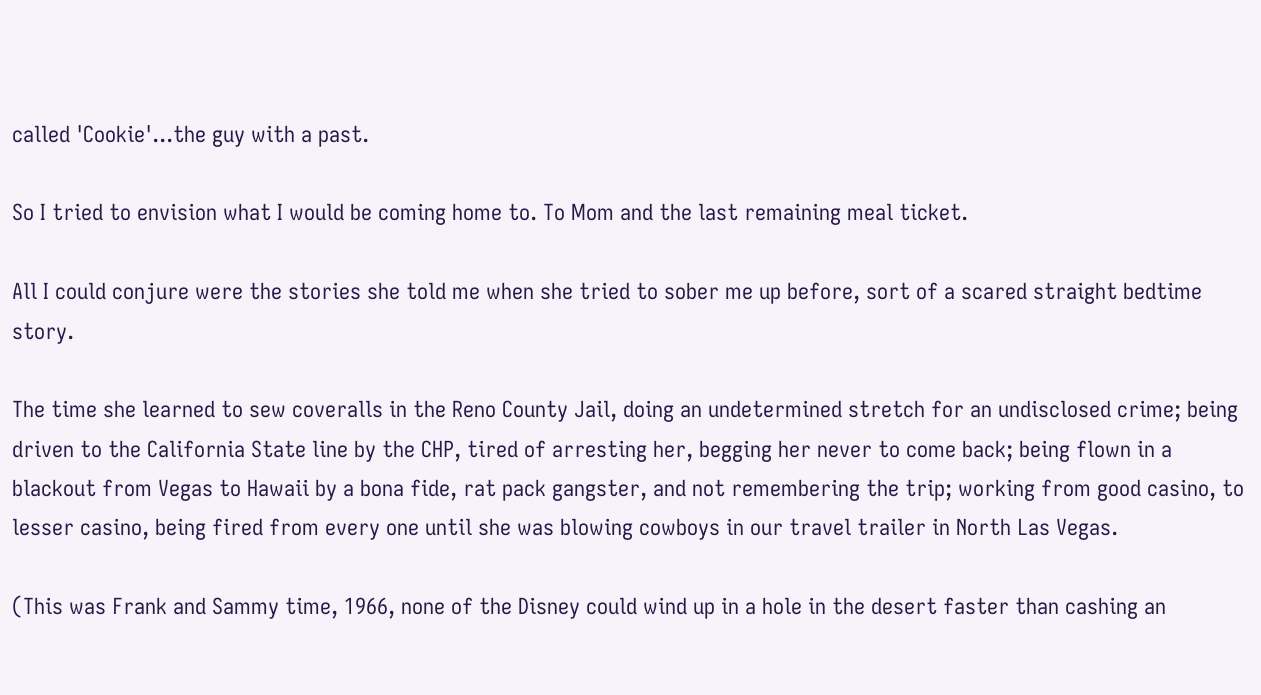called 'Cookie'...the guy with a past.

So I tried to envision what I would be coming home to. To Mom and the last remaining meal ticket.

All I could conjure were the stories she told me when she tried to sober me up before, sort of a scared straight bedtime story.

The time she learned to sew coveralls in the Reno County Jail, doing an undetermined stretch for an undisclosed crime; being driven to the California State line by the CHP, tired of arresting her, begging her never to come back; being flown in a blackout from Vegas to Hawaii by a bona fide, rat pack gangster, and not remembering the trip; working from good casino, to lesser casino, being fired from every one until she was blowing cowboys in our travel trailer in North Las Vegas.

(This was Frank and Sammy time, 1966, none of the Disney could wind up in a hole in the desert faster than cashing an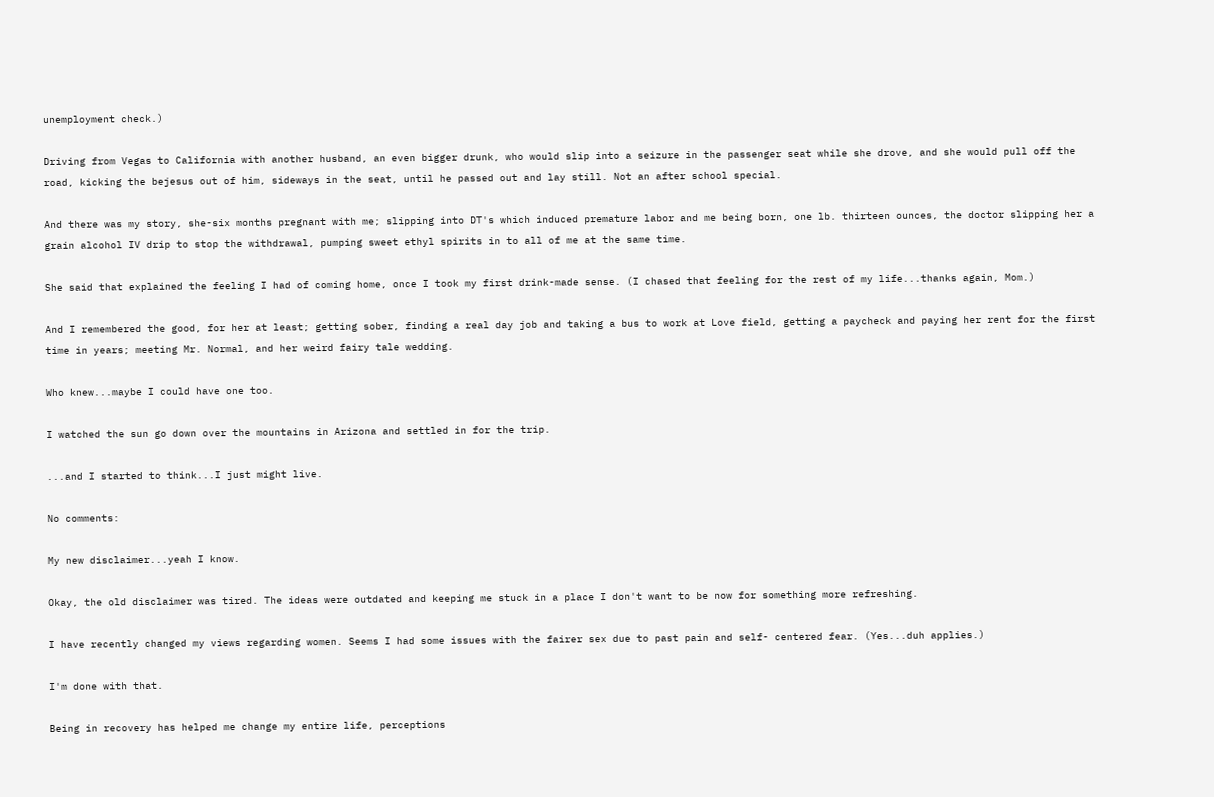unemployment check.)

Driving from Vegas to California with another husband, an even bigger drunk, who would slip into a seizure in the passenger seat while she drove, and she would pull off the road, kicking the bejesus out of him, sideways in the seat, until he passed out and lay still. Not an after school special.

And there was my story, she-six months pregnant with me; slipping into DT's which induced premature labor and me being born, one lb. thirteen ounces, the doctor slipping her a grain alcohol IV drip to stop the withdrawal, pumping sweet ethyl spirits in to all of me at the same time.

She said that explained the feeling I had of coming home, once I took my first drink-made sense. (I chased that feeling for the rest of my life...thanks again, Mom.)

And I remembered the good, for her at least; getting sober, finding a real day job and taking a bus to work at Love field, getting a paycheck and paying her rent for the first time in years; meeting Mr. Normal, and her weird fairy tale wedding.

Who knew...maybe I could have one too.

I watched the sun go down over the mountains in Arizona and settled in for the trip.

...and I started to think...I just might live.

No comments:

My new disclaimer...yeah I know.

Okay, the old disclaimer was tired. The ideas were outdated and keeping me stuck in a place I don't want to be now for something more refreshing.

I have recently changed my views regarding women. Seems I had some issues with the fairer sex due to past pain and self- centered fear. (Yes...duh applies.)

I'm done with that.

Being in recovery has helped me change my entire life, perceptions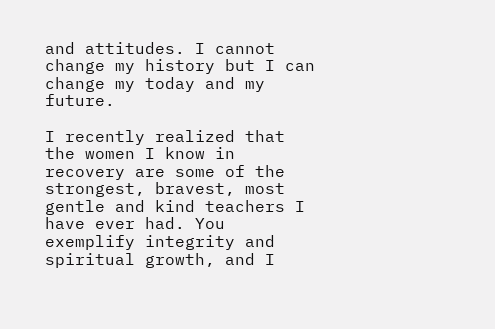and attitudes. I cannot change my history but I can change my today and my future.

I recently realized that the women I know in recovery are some of the strongest, bravest, most gentle and kind teachers I have ever had. You exemplify integrity and spiritual growth, and I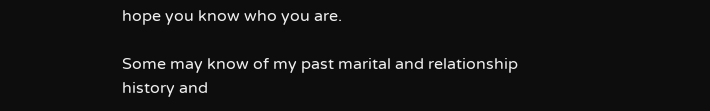hope you know who you are.

Some may know of my past marital and relationship history and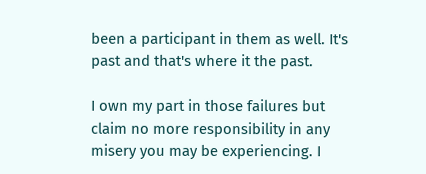been a participant in them as well. It's past and that's where it the past.

I own my part in those failures but claim no more responsibility in any misery you may be experiencing. I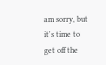am sorry, but it's time to get off the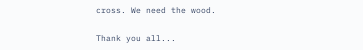cross. We need the wood.

Thank you all...